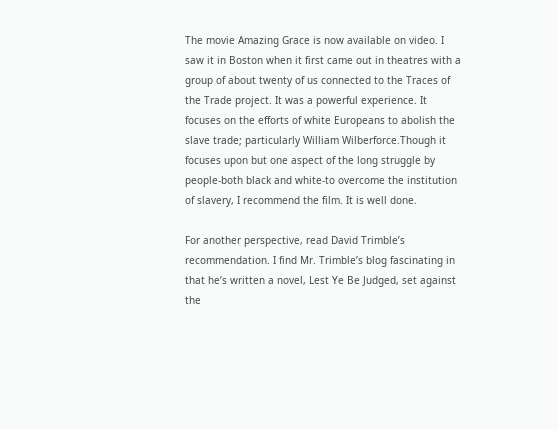The movie Amazing Grace is now available on video. I saw it in Boston when it first came out in theatres with a group of about twenty of us connected to the Traces of the Trade project. It was a powerful experience. It focuses on the efforts of white Europeans to abolish the slave trade; particularly William Wilberforce.Though it focuses upon but one aspect of the long struggle by people-both black and white-to overcome the institution of slavery, I recommend the film. It is well done.

For another perspective, read David Trimble’s recommendation. I find Mr. Trimble’s blog fascinating in that he’s written a novel, Lest Ye Be Judged, set against the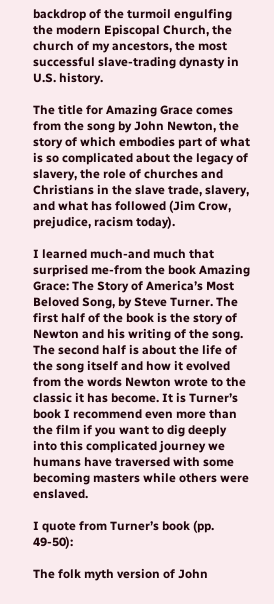backdrop of the turmoil engulfing the modern Episcopal Church, the church of my ancestors, the most successful slave-trading dynasty in U.S. history.

The title for Amazing Grace comes from the song by John Newton, the story of which embodies part of what is so complicated about the legacy of slavery, the role of churches and Christians in the slave trade, slavery, and what has followed (Jim Crow, prejudice, racism today).

I learned much-and much that surprised me-from the book Amazing Grace: The Story of America’s Most Beloved Song, by Steve Turner. The first half of the book is the story of Newton and his writing of the song. The second half is about the life of the song itself and how it evolved from the words Newton wrote to the classic it has become. It is Turner’s book I recommend even more than the film if you want to dig deeply into this complicated journey we humans have traversed with some becoming masters while others were enslaved.

I quote from Turner’s book (pp. 49-50):

The folk myth version of John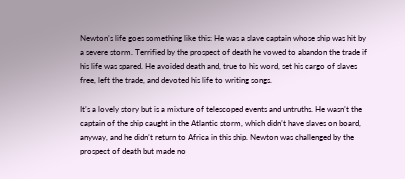Newton’s life goes something like this: He was a slave captain whose ship was hit by a severe storm. Terrified by the prospect of death he vowed to abandon the trade if his life was spared. He avoided death and, true to his word, set his cargo of slaves free, left the trade, and devoted his life to writing songs.

It’s a lovely story but is a mixture of telescoped events and untruths. He wasn’t the captain of the ship caught in the Atlantic storm, which didn’t have slaves on board, anyway, and he didn’t return to Africa in this ship. Newton was challenged by the prospect of death but made no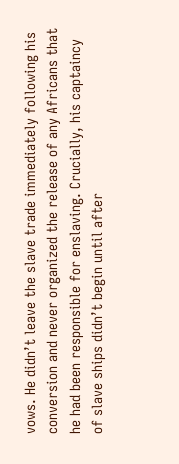vows. He didn’t leave the slave trade immediately following his conversion and never organized the release of any Africans that he had been responsible for enslaving. Crucially, his captaincy of slave ships didn’t begin until after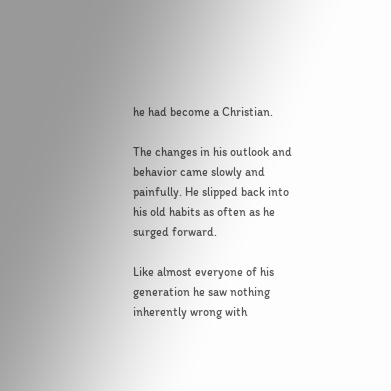he had become a Christian.

The changes in his outlook and behavior came slowly and painfully. He slipped back into his old habits as often as he surged forward.

Like almost everyone of his generation he saw nothing inherently wrong with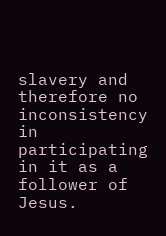slavery and therefore no inconsistency in participating in it as a follower of Jesus.